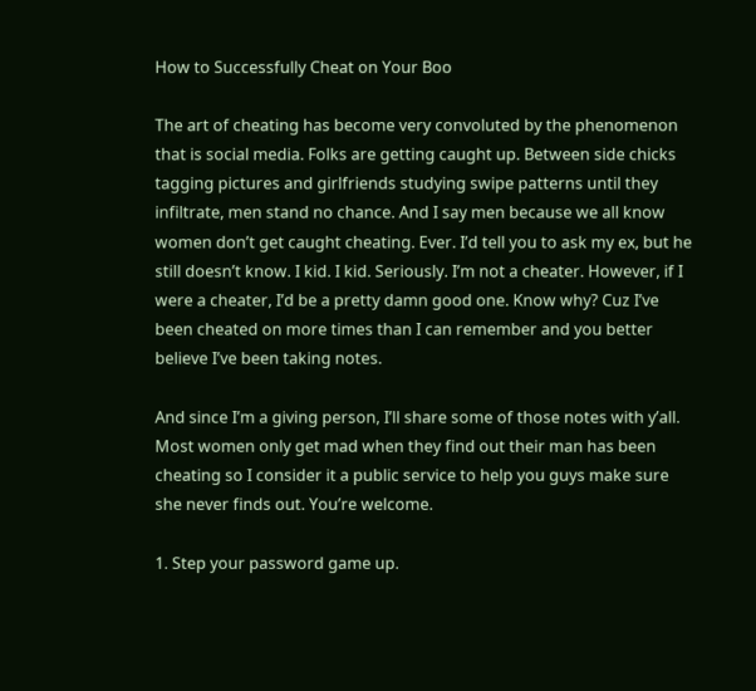How to Successfully Cheat on Your Boo

The art of cheating has become very convoluted by the phenomenon that is social media. Folks are getting caught up. Between side chicks tagging pictures and girlfriends studying swipe patterns until they infiltrate, men stand no chance. And I say men because we all know women don’t get caught cheating. Ever. I’d tell you to ask my ex, but he still doesn’t know. I kid. I kid. Seriously. I’m not a cheater. However, if I were a cheater, I’d be a pretty damn good one. Know why? Cuz I’ve been cheated on more times than I can remember and you better believe I’ve been taking notes.

And since I’m a giving person, I’ll share some of those notes with y’all. Most women only get mad when they find out their man has been cheating so I consider it a public service to help you guys make sure she never finds out. You’re welcome.

1. Step your password game up.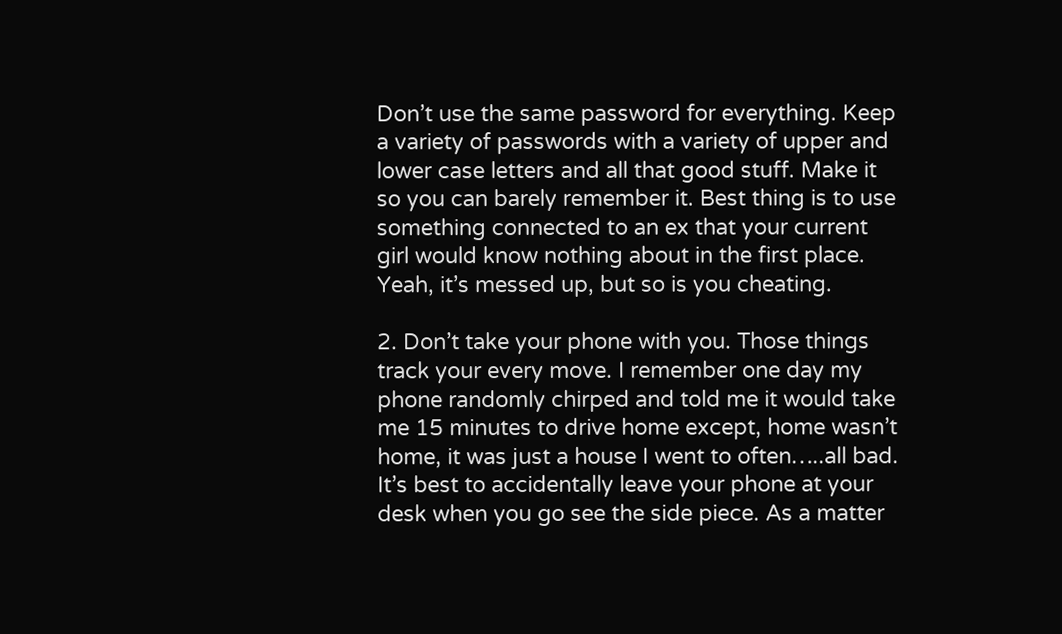Don’t use the same password for everything. Keep a variety of passwords with a variety of upper and lower case letters and all that good stuff. Make it so you can barely remember it. Best thing is to use something connected to an ex that your current girl would know nothing about in the first place. Yeah, it’s messed up, but so is you cheating.

2. Don’t take your phone with you. Those things track your every move. I remember one day my phone randomly chirped and told me it would take me 15 minutes to drive home except, home wasn’t home, it was just a house I went to often…..all bad. It’s best to accidentally leave your phone at your desk when you go see the side piece. As a matter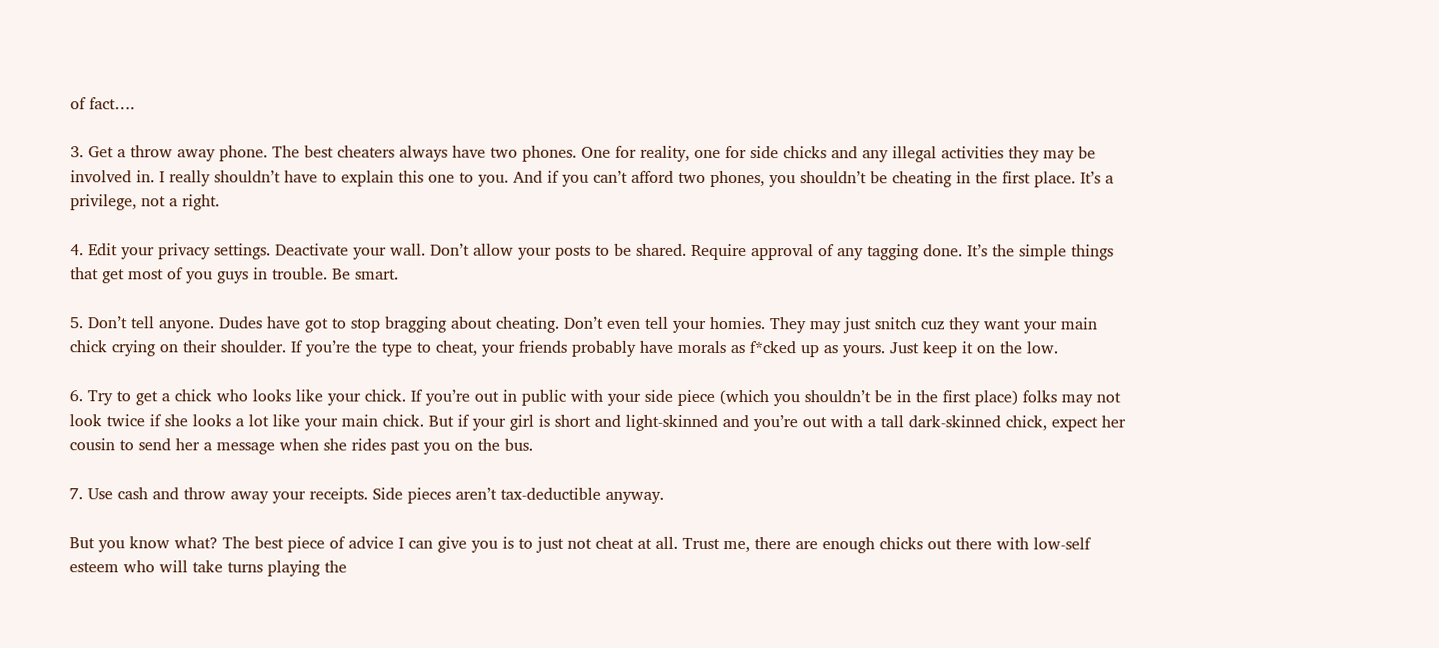of fact….

3. Get a throw away phone. The best cheaters always have two phones. One for reality, one for side chicks and any illegal activities they may be involved in. I really shouldn’t have to explain this one to you. And if you can’t afford two phones, you shouldn’t be cheating in the first place. It’s a privilege, not a right.

4. Edit your privacy settings. Deactivate your wall. Don’t allow your posts to be shared. Require approval of any tagging done. It’s the simple things that get most of you guys in trouble. Be smart.

5. Don’t tell anyone. Dudes have got to stop bragging about cheating. Don’t even tell your homies. They may just snitch cuz they want your main chick crying on their shoulder. If you’re the type to cheat, your friends probably have morals as f*cked up as yours. Just keep it on the low.

6. Try to get a chick who looks like your chick. If you’re out in public with your side piece (which you shouldn’t be in the first place) folks may not look twice if she looks a lot like your main chick. But if your girl is short and light-skinned and you’re out with a tall dark-skinned chick, expect her cousin to send her a message when she rides past you on the bus.

7. Use cash and throw away your receipts. Side pieces aren’t tax-deductible anyway.

But you know what? The best piece of advice I can give you is to just not cheat at all. Trust me, there are enough chicks out there with low-self esteem who will take turns playing the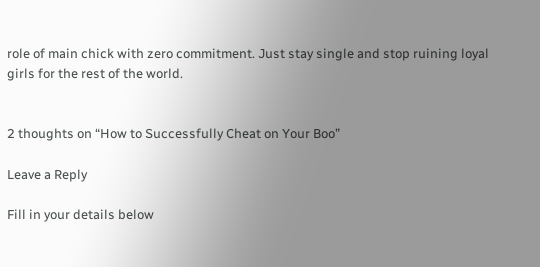role of main chick with zero commitment. Just stay single and stop ruining loyal girls for the rest of the world.


2 thoughts on “How to Successfully Cheat on Your Boo”

Leave a Reply

Fill in your details below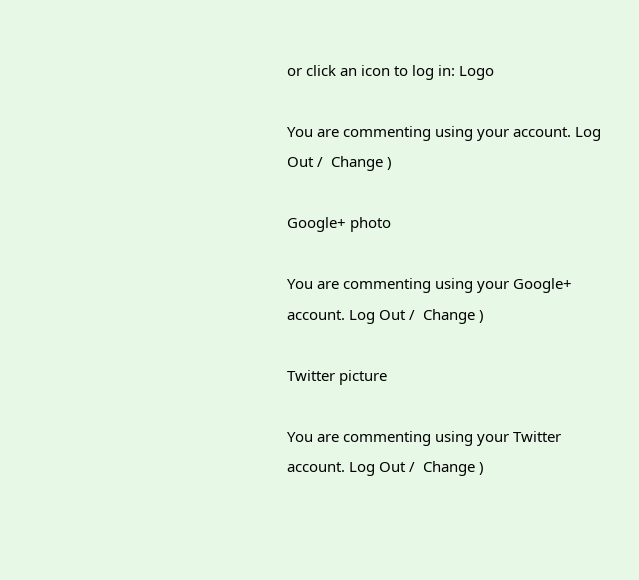or click an icon to log in: Logo

You are commenting using your account. Log Out /  Change )

Google+ photo

You are commenting using your Google+ account. Log Out /  Change )

Twitter picture

You are commenting using your Twitter account. Log Out /  Change )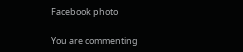Facebook photo

You are commenting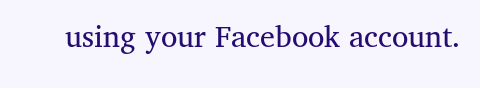using your Facebook account.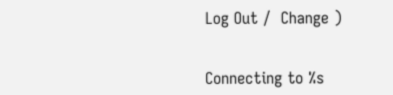Log Out /  Change )


Connecting to %s